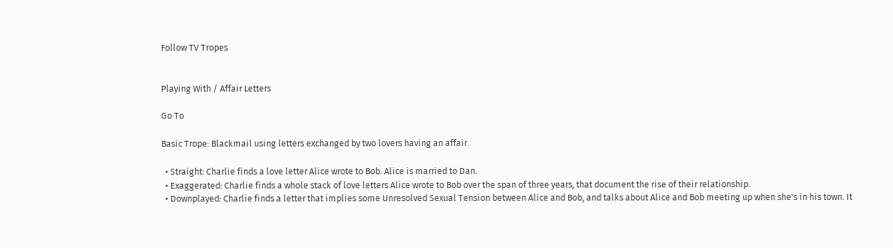Follow TV Tropes


Playing With / Affair Letters

Go To

Basic Trope: Blackmail using letters exchanged by two lovers having an affair.

  • Straight: Charlie finds a love letter Alice wrote to Bob. Alice is married to Dan.
  • Exaggerated: Charlie finds a whole stack of love letters Alice wrote to Bob over the span of three years, that document the rise of their relationship.
  • Downplayed: Charlie finds a letter that implies some Unresolved Sexual Tension between Alice and Bob, and talks about Alice and Bob meeting up when she's in his town. It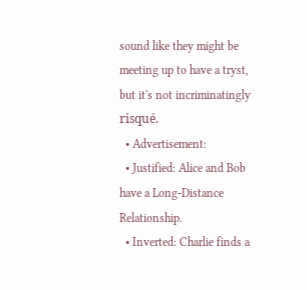sound like they might be meeting up to have a tryst, but it's not incriminatingly risqué.
  • Advertisement:
  • Justified: Alice and Bob have a Long-Distance Relationship.
  • Inverted: Charlie finds a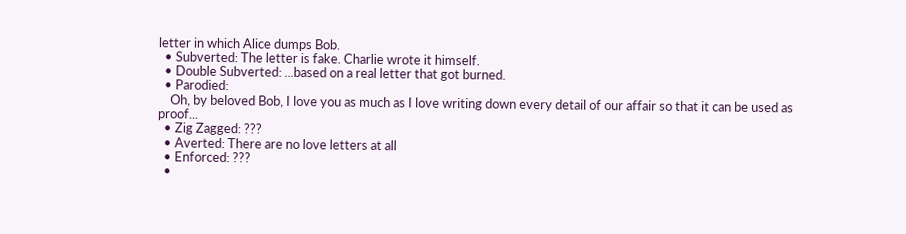letter in which Alice dumps Bob.
  • Subverted: The letter is fake. Charlie wrote it himself.
  • Double Subverted: ...based on a real letter that got burned.
  • Parodied:
    Oh, by beloved Bob, I love you as much as I love writing down every detail of our affair so that it can be used as proof...
  • Zig Zagged: ???
  • Averted: There are no love letters at all
  • Enforced: ???
  •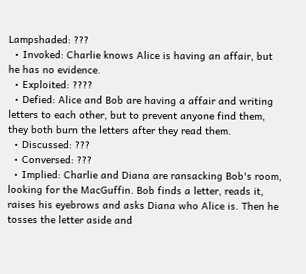Lampshaded: ???
  • Invoked: Charlie knows Alice is having an affair, but he has no evidence.
  • Exploited: ????
  • Defied: Alice and Bob are having a affair and writing letters to each other, but to prevent anyone find them, they both burn the letters after they read them.
  • Discussed: ???
  • Conversed: ???
  • Implied: Charlie and Diana are ransacking Bob's room, looking for the MacGuffin. Bob finds a letter, reads it, raises his eyebrows and asks Diana who Alice is. Then he tosses the letter aside and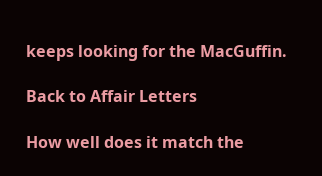keeps looking for the MacGuffin.

Back to Affair Letters

How well does it match the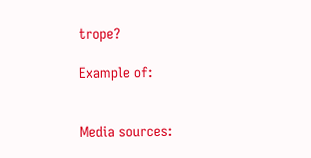trope?

Example of:


Media sources: